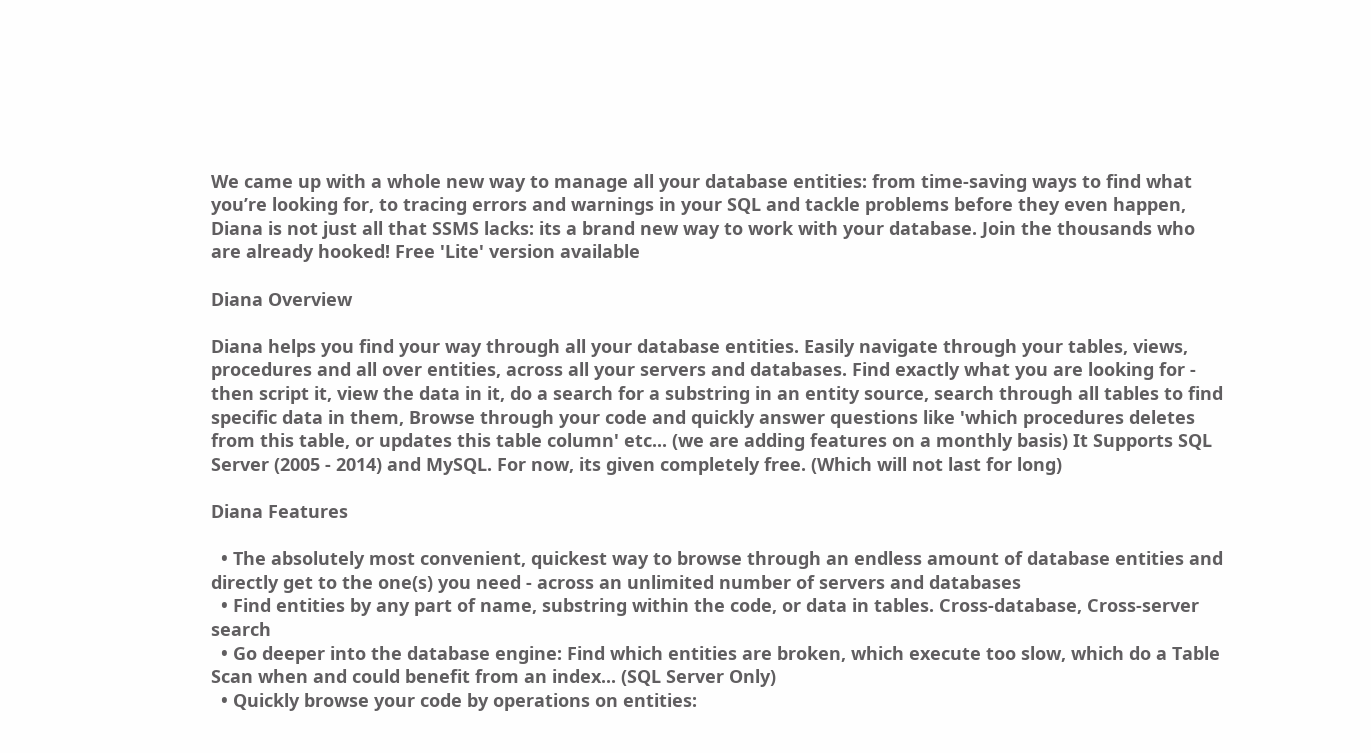We came up with a whole new way to manage all your database entities: from time-saving ways to find what you’re looking for, to tracing errors and warnings in your SQL and tackle problems before they even happen, Diana is not just all that SSMS lacks: its a brand new way to work with your database. Join the thousands who are already hooked! Free 'Lite' version available

Diana Overview

Diana helps you find your way through all your database entities. Easily navigate through your tables, views, procedures and all over entities, across all your servers and databases. Find exactly what you are looking for - then script it, view the data in it, do a search for a substring in an entity source, search through all tables to find specific data in them, Browse through your code and quickly answer questions like 'which procedures deletes from this table, or updates this table column' etc... (we are adding features on a monthly basis) It Supports SQL Server (2005 - 2014) and MySQL. For now, its given completely free. (Which will not last for long)

Diana Features

  • The absolutely most convenient, quickest way to browse through an endless amount of database entities and directly get to the one(s) you need - across an unlimited number of servers and databases
  • Find entities by any part of name, substring within the code, or data in tables. Cross-database, Cross-server search
  • Go deeper into the database engine: Find which entities are broken, which execute too slow, which do a Table Scan when and could benefit from an index... (SQL Server Only)
  • Quickly browse your code by operations on entities: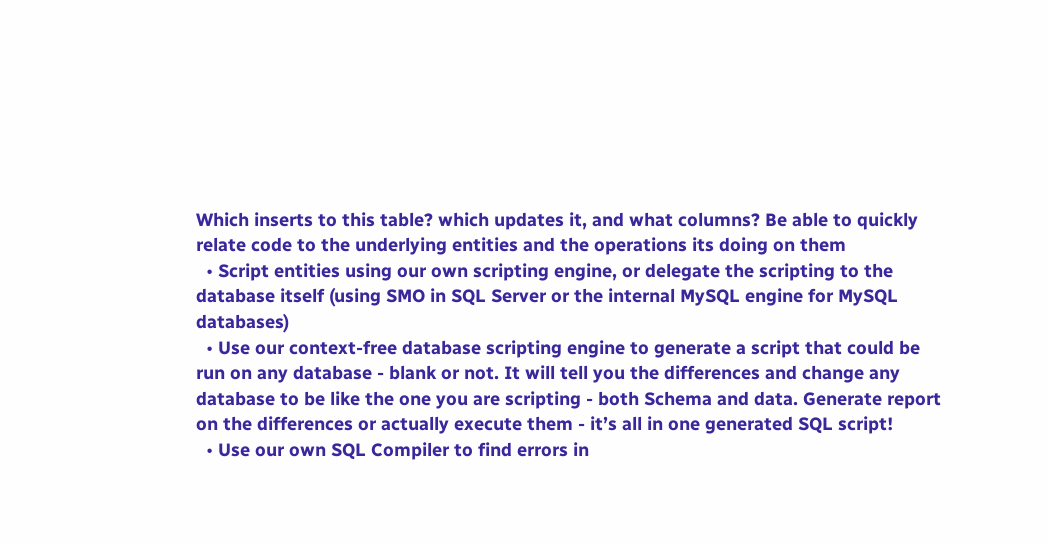Which inserts to this table? which updates it, and what columns? Be able to quickly relate code to the underlying entities and the operations its doing on them
  • Script entities using our own scripting engine, or delegate the scripting to the database itself (using SMO in SQL Server or the internal MySQL engine for MySQL databases)
  • Use our context-free database scripting engine to generate a script that could be run on any database - blank or not. It will tell you the differences and change any database to be like the one you are scripting - both Schema and data. Generate report on the differences or actually execute them - it’s all in one generated SQL script!
  • Use our own SQL Compiler to find errors in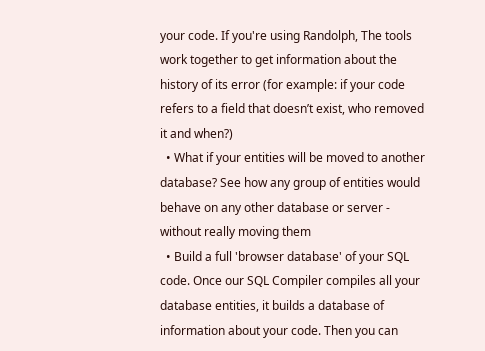your code. If you're using Randolph, The tools work together to get information about the history of its error (for example: if your code refers to a field that doesn’t exist, who removed it and when?)
  • What if your entities will be moved to another database? See how any group of entities would behave on any other database or server - without really moving them
  • Build a full 'browser database' of your SQL code. Once our SQL Compiler compiles all your database entities, it builds a database of information about your code. Then you can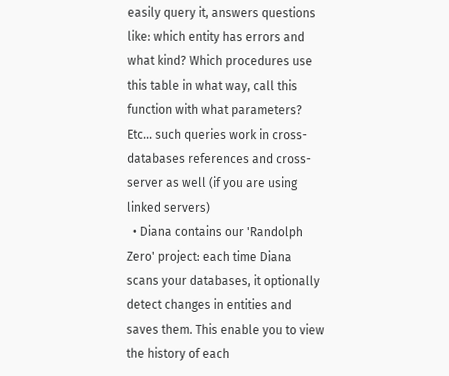easily query it, answers questions like: which entity has errors and what kind? Which procedures use this table in what way, call this function with what parameters? Etc... such queries work in cross-databases references and cross-server as well (if you are using linked servers)
  • Diana contains our 'Randolph Zero' project: each time Diana scans your databases, it optionally detect changes in entities and saves them. This enable you to view the history of each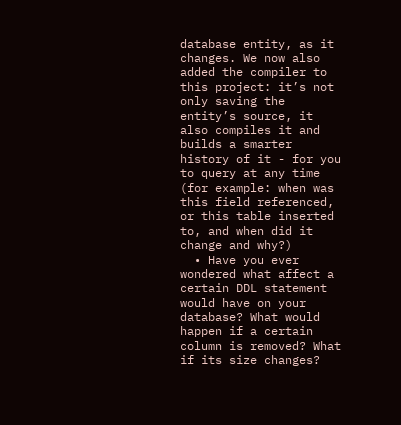database entity, as it changes. We now also added the compiler to this project: it’s not only saving the entity’s source, it also compiles it and builds a smarter history of it - for you to query at any time (for example: when was this field referenced, or this table inserted to, and when did it change and why?)
  • Have you ever wondered what affect a certain DDL statement would have on your database? What would happen if a certain column is removed? What if its size changes?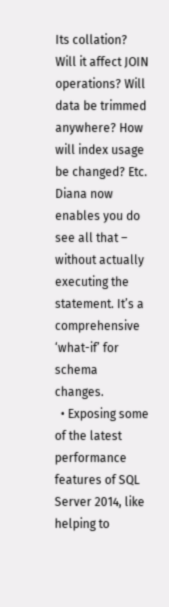Its collation? Will it affect JOIN operations? Will data be trimmed anywhere? How will index usage be changed? Etc. Diana now enables you do see all that – without actually executing the statement. It’s a comprehensive ‘what-if’ for schema changes.
  • Exposing some of the latest performance features of SQL Server 2014, like helping to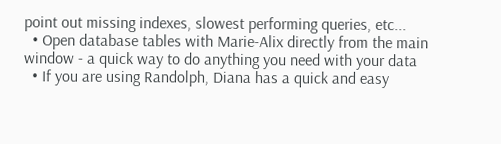point out missing indexes, slowest performing queries, etc...
  • Open database tables with Marie-Alix directly from the main window - a quick way to do anything you need with your data
  • If you are using Randolph, Diana has a quick and easy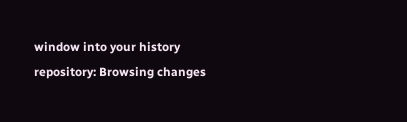window into your history repository: Browsing changes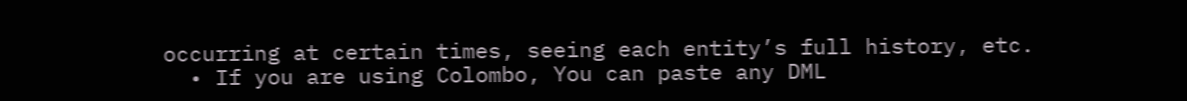occurring at certain times, seeing each entity’s full history, etc.
  • If you are using Colombo, You can paste any DML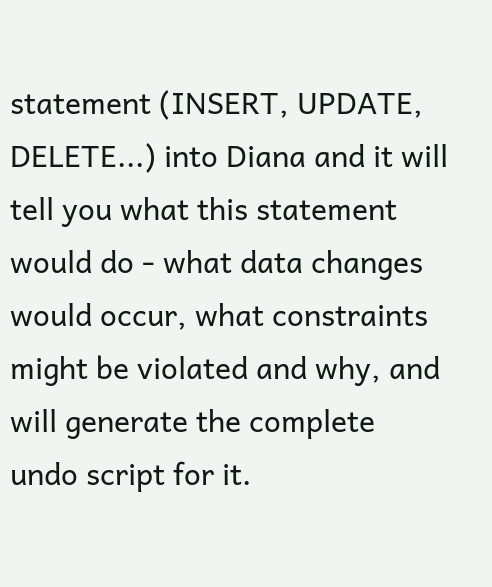statement (INSERT, UPDATE, DELETE...) into Diana and it will tell you what this statement would do - what data changes would occur, what constraints might be violated and why, and will generate the complete undo script for it.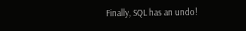Finally, SQL has an undo!